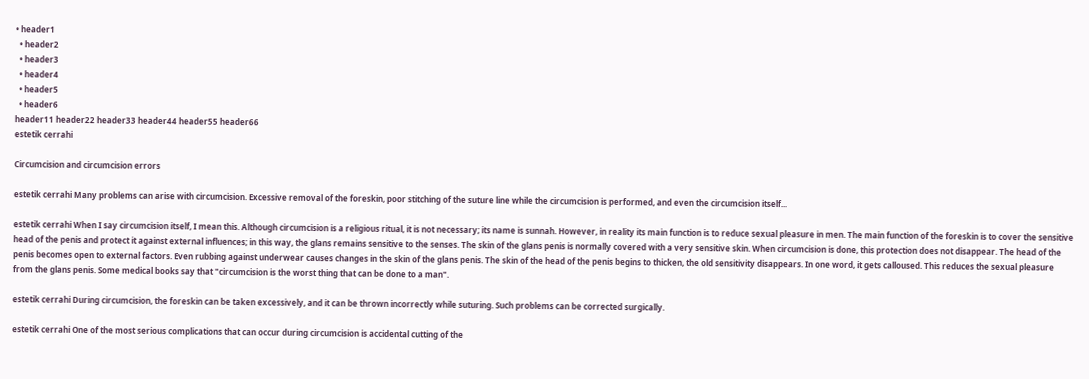• header1
  • header2
  • header3
  • header4
  • header5
  • header6
header11 header22 header33 header44 header55 header66
estetik cerrahi

Circumcision and circumcision errors

estetik cerrahi Many problems can arise with circumcision. Excessive removal of the foreskin, poor stitching of the suture line while the circumcision is performed, and even the circumcision itself...

estetik cerrahi When I say circumcision itself, I mean this. Although circumcision is a religious ritual, it is not necessary; its name is sunnah. However, in reality its main function is to reduce sexual pleasure in men. The main function of the foreskin is to cover the sensitive head of the penis and protect it against external influences; in this way, the glans remains sensitive to the senses. The skin of the glans penis is normally covered with a very sensitive skin. When circumcision is done, this protection does not disappear. The head of the penis becomes open to external factors. Even rubbing against underwear causes changes in the skin of the glans penis. The skin of the head of the penis begins to thicken, the old sensitivity disappears. In one word, it gets calloused. This reduces the sexual pleasure from the glans penis. Some medical books say that "circumcision is the worst thing that can be done to a man".

estetik cerrahi During circumcision, the foreskin can be taken excessively, and it can be thrown incorrectly while suturing. Such problems can be corrected surgically.

estetik cerrahi One of the most serious complications that can occur during circumcision is accidental cutting of the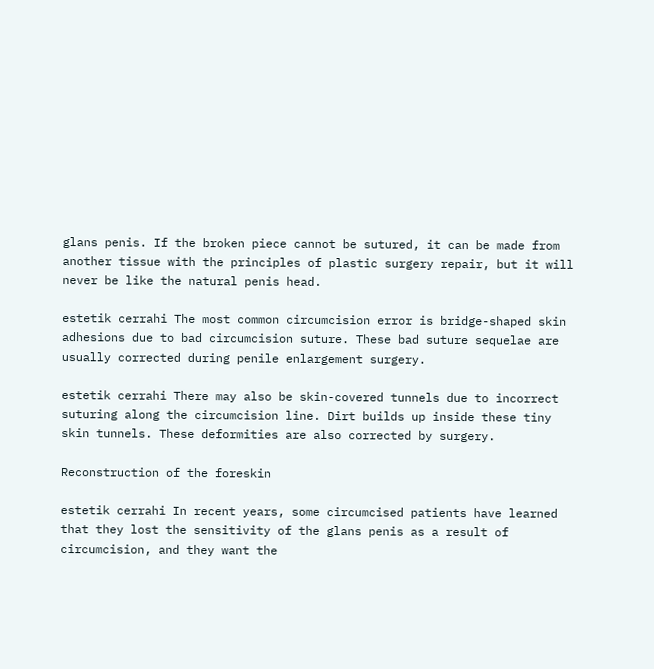glans penis. If the broken piece cannot be sutured, it can be made from another tissue with the principles of plastic surgery repair, but it will never be like the natural penis head.

estetik cerrahi The most common circumcision error is bridge-shaped skin adhesions due to bad circumcision suture. These bad suture sequelae are usually corrected during penile enlargement surgery.

estetik cerrahi There may also be skin-covered tunnels due to incorrect suturing along the circumcision line. Dirt builds up inside these tiny skin tunnels. These deformities are also corrected by surgery.

Reconstruction of the foreskin

estetik cerrahi In recent years, some circumcised patients have learned that they lost the sensitivity of the glans penis as a result of circumcision, and they want the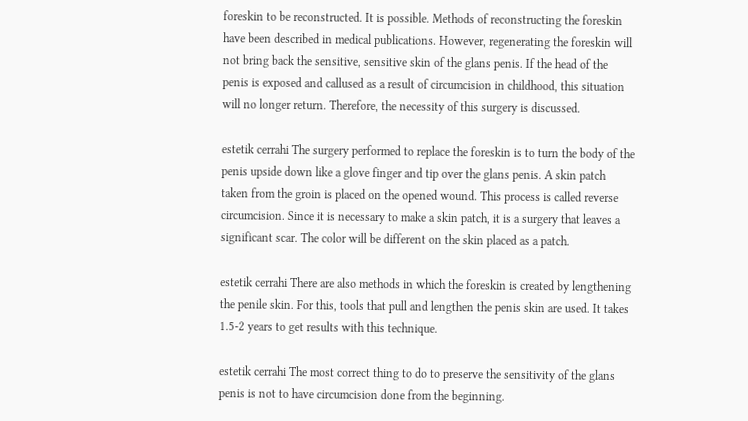foreskin to be reconstructed. It is possible. Methods of reconstructing the foreskin have been described in medical publications. However, regenerating the foreskin will not bring back the sensitive, sensitive skin of the glans penis. If the head of the penis is exposed and callused as a result of circumcision in childhood, this situation will no longer return. Therefore, the necessity of this surgery is discussed.

estetik cerrahi The surgery performed to replace the foreskin is to turn the body of the penis upside down like a glove finger and tip over the glans penis. A skin patch taken from the groin is placed on the opened wound. This process is called reverse circumcision. Since it is necessary to make a skin patch, it is a surgery that leaves a significant scar. The color will be different on the skin placed as a patch.

estetik cerrahi There are also methods in which the foreskin is created by lengthening the penile skin. For this, tools that pull and lengthen the penis skin are used. It takes 1.5-2 years to get results with this technique.

estetik cerrahi The most correct thing to do to preserve the sensitivity of the glans penis is not to have circumcision done from the beginning.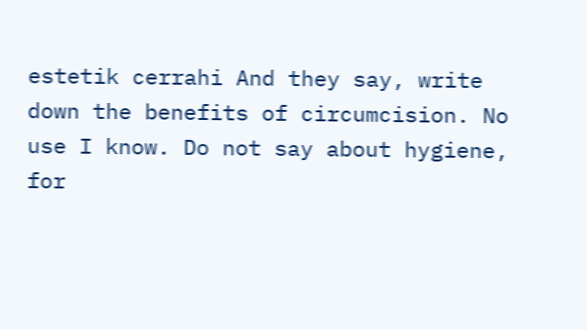estetik cerrahi And they say, write down the benefits of circumcision. No use I know. Do not say about hygiene, for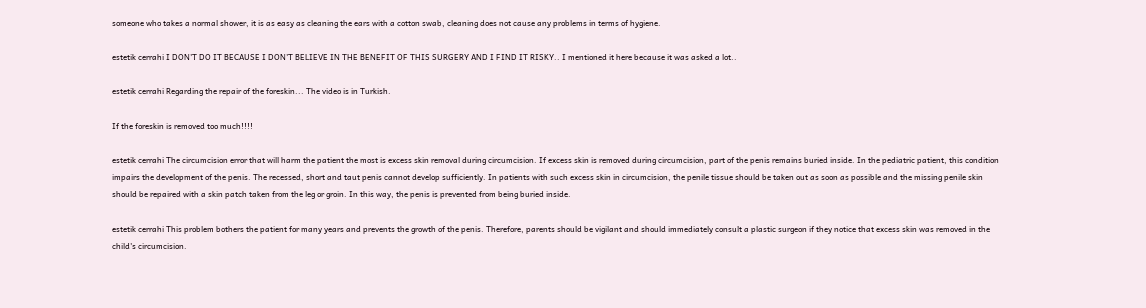someone who takes a normal shower, it is as easy as cleaning the ears with a cotton swab, cleaning does not cause any problems in terms of hygiene.

estetik cerrahi I DON'T DO IT BECAUSE I DON'T BELIEVE IN THE BENEFIT OF THIS SURGERY AND I FIND IT RISKY.. I mentioned it here because it was asked a lot..

estetik cerrahi Regarding the repair of the foreskin... The video is in Turkish.

If the foreskin is removed too much!!!!

estetik cerrahi The circumcision error that will harm the patient the most is excess skin removal during circumcision. If excess skin is removed during circumcision, part of the penis remains buried inside. In the pediatric patient, this condition impairs the development of the penis. The recessed, short and taut penis cannot develop sufficiently. In patients with such excess skin in circumcision, the penile tissue should be taken out as soon as possible and the missing penile skin should be repaired with a skin patch taken from the leg or groin. In this way, the penis is prevented from being buried inside.

estetik cerrahi This problem bothers the patient for many years and prevents the growth of the penis. Therefore, parents should be vigilant and should immediately consult a plastic surgeon if they notice that excess skin was removed in the child's circumcision.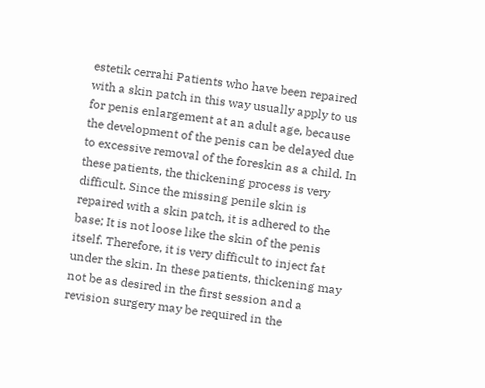estetik cerrahi Patients who have been repaired with a skin patch in this way usually apply to us for penis enlargement at an adult age, because the development of the penis can be delayed due to excessive removal of the foreskin as a child. In these patients, the thickening process is very difficult. Since the missing penile skin is repaired with a skin patch, it is adhered to the base; It is not loose like the skin of the penis itself. Therefore, it is very difficult to inject fat under the skin. In these patients, thickening may not be as desired in the first session and a revision surgery may be required in the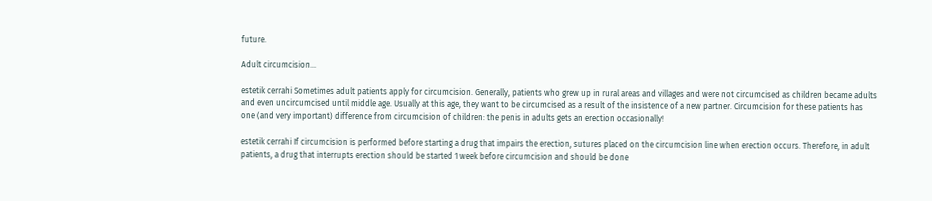future.

Adult circumcision...

estetik cerrahi Sometimes adult patients apply for circumcision. Generally, patients who grew up in rural areas and villages and were not circumcised as children became adults and even uncircumcised until middle age. Usually at this age, they want to be circumcised as a result of the insistence of a new partner. Circumcision for these patients has one (and very important) difference from circumcision of children: the penis in adults gets an erection occasionally!

estetik cerrahi If circumcision is performed before starting a drug that impairs the erection, sutures placed on the circumcision line when erection occurs. Therefore, in adult patients, a drug that interrupts erection should be started 1 week before circumcision and should be done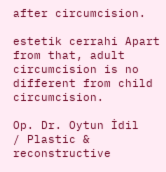after circumcision.

estetik cerrahi Apart from that, adult circumcision is no different from child circumcision.

Op. Dr. Oytun İdil    / Plastic & reconstructive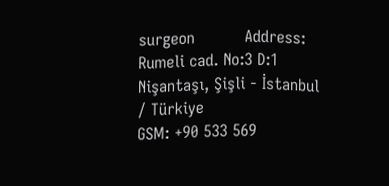surgeon          Address: Rumeli cad. No:3 D:1 Nişantaşı, Şişli - İstanbul / Türkiye
GSM: +90 533 569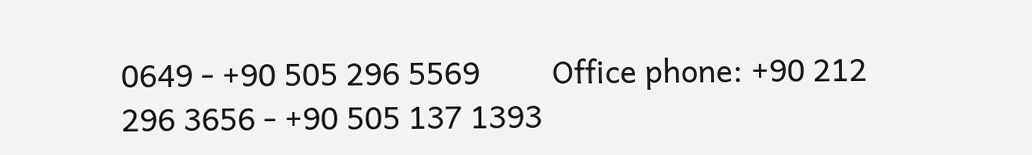0649 - +90 505 296 5569         Office phone: +90 212 296 3656 - +90 505 137 1393